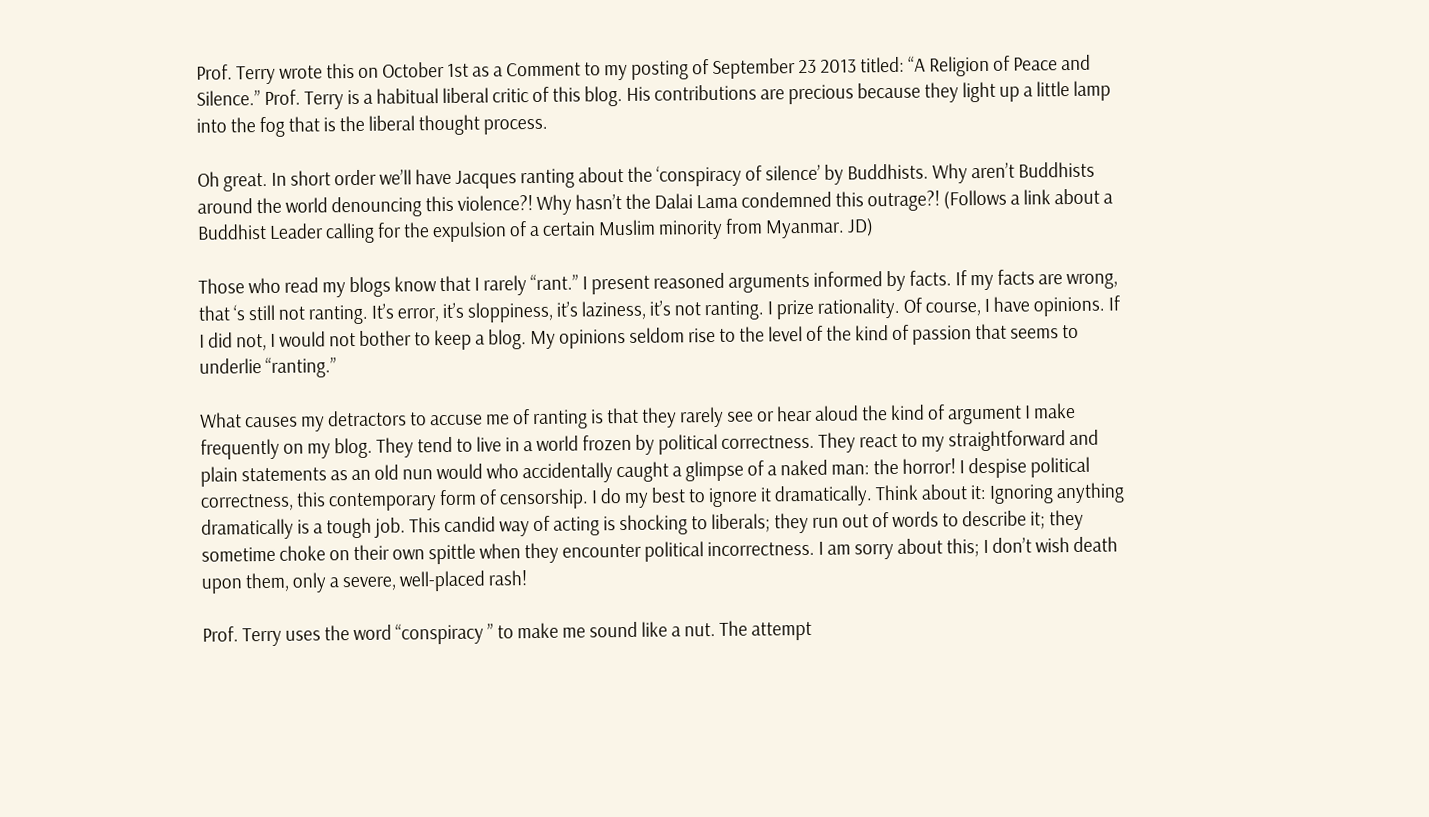Prof. Terry wrote this on October 1st as a Comment to my posting of September 23 2013 titled: “A Religion of Peace and Silence.” Prof. Terry is a habitual liberal critic of this blog. His contributions are precious because they light up a little lamp into the fog that is the liberal thought process.

Oh great. In short order we’ll have Jacques ranting about the ‘conspiracy of silence’ by Buddhists. Why aren’t Buddhists around the world denouncing this violence?! Why hasn’t the Dalai Lama condemned this outrage?! (Follows a link about a Buddhist Leader calling for the expulsion of a certain Muslim minority from Myanmar. JD)

Those who read my blogs know that I rarely “rant.” I present reasoned arguments informed by facts. If my facts are wrong, that ‘s still not ranting. It’s error, it’s sloppiness, it’s laziness, it’s not ranting. I prize rationality. Of course, I have opinions. If I did not, I would not bother to keep a blog. My opinions seldom rise to the level of the kind of passion that seems to underlie “ranting.”

What causes my detractors to accuse me of ranting is that they rarely see or hear aloud the kind of argument I make frequently on my blog. They tend to live in a world frozen by political correctness. They react to my straightforward and plain statements as an old nun would who accidentally caught a glimpse of a naked man: the horror! I despise political correctness, this contemporary form of censorship. I do my best to ignore it dramatically. Think about it: Ignoring anything dramatically is a tough job. This candid way of acting is shocking to liberals; they run out of words to describe it; they sometime choke on their own spittle when they encounter political incorrectness. I am sorry about this; I don’t wish death upon them, only a severe, well-placed rash!

Prof. Terry uses the word “conspiracy ” to make me sound like a nut. The attempt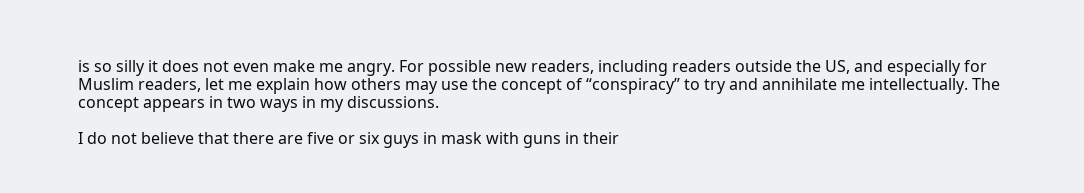is so silly it does not even make me angry. For possible new readers, including readers outside the US, and especially for Muslim readers, let me explain how others may use the concept of “conspiracy” to try and annihilate me intellectually. The concept appears in two ways in my discussions.

I do not believe that there are five or six guys in mask with guns in their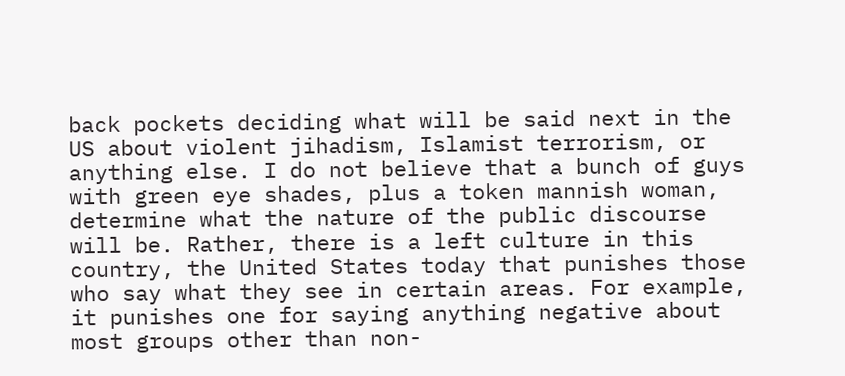back pockets deciding what will be said next in the US about violent jihadism, Islamist terrorism, or anything else. I do not believe that a bunch of guys with green eye shades, plus a token mannish woman, determine what the nature of the public discourse will be. Rather, there is a left culture in this country, the United States today that punishes those who say what they see in certain areas. For example, it punishes one for saying anything negative about most groups other than non-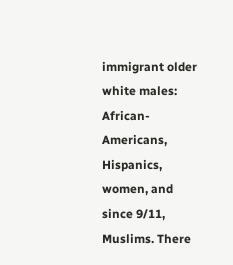immigrant older white males: African-Americans, Hispanics, women, and since 9/11, Muslims. There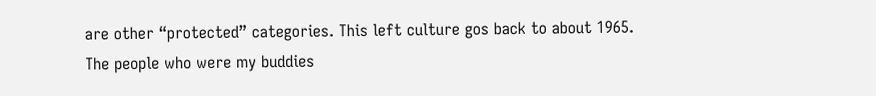are other “protected” categories. This left culture gos back to about 1965. The people who were my buddies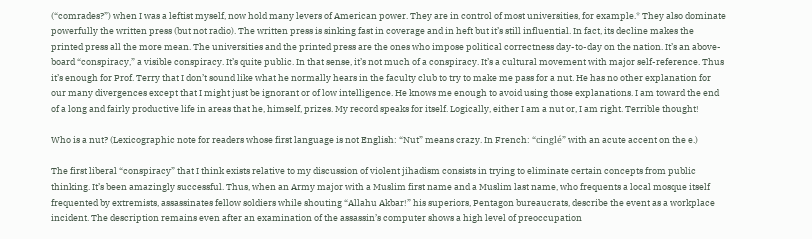(“comrades?”) when I was a leftist myself, now hold many levers of American power. They are in control of most universities, for example.* They also dominate powerfully the written press (but not radio). The written press is sinking fast in coverage and in heft but it’s still influential. In fact, its decline makes the printed press all the more mean. The universities and the printed press are the ones who impose political correctness day-to-day on the nation. It’s an above-board “conspiracy,” a visible conspiracy. It’s quite public. In that sense, it’s not much of a conspiracy. It’s a cultural movement with major self-reference. Thus it’s enough for Prof. Terry that I don’t sound like what he normally hears in the faculty club to try to make me pass for a nut. He has no other explanation for our many divergences except that I might just be ignorant or of low intelligence. He knows me enough to avoid using those explanations. I am toward the end of a long and fairly productive life in areas that he, himself, prizes. My record speaks for itself. Logically, either I am a nut or, I am right. Terrible thought!

Who is a nut? (Lexicographic note for readers whose first language is not English: “Nut” means crazy. In French: “cinglé” with an acute accent on the e.)

The first liberal “conspiracy” that I think exists relative to my discussion of violent jihadism consists in trying to eliminate certain concepts from public thinking. It’s been amazingly successful. Thus, when an Army major with a Muslim first name and a Muslim last name, who frequents a local mosque itself frequented by extremists, assassinates fellow soldiers while shouting “Allahu Akbar!” his superiors, Pentagon bureaucrats, describe the event as a workplace incident. The description remains even after an examination of the assassin’s computer shows a high level of preoccupation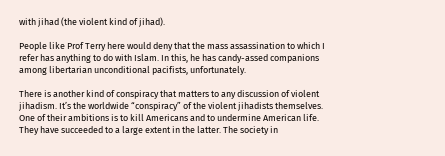with jihad (the violent kind of jihad).

People like Prof Terry here would deny that the mass assassination to which I refer has anything to do with Islam. In this, he has candy-assed companions among libertarian unconditional pacifists, unfortunately.

There is another kind of conspiracy that matters to any discussion of violent jihadism. It’s the worldwide “conspiracy” of the violent jihadists themselves. One of their ambitions is to kill Americans and to undermine American life. They have succeeded to a large extent in the latter. The society in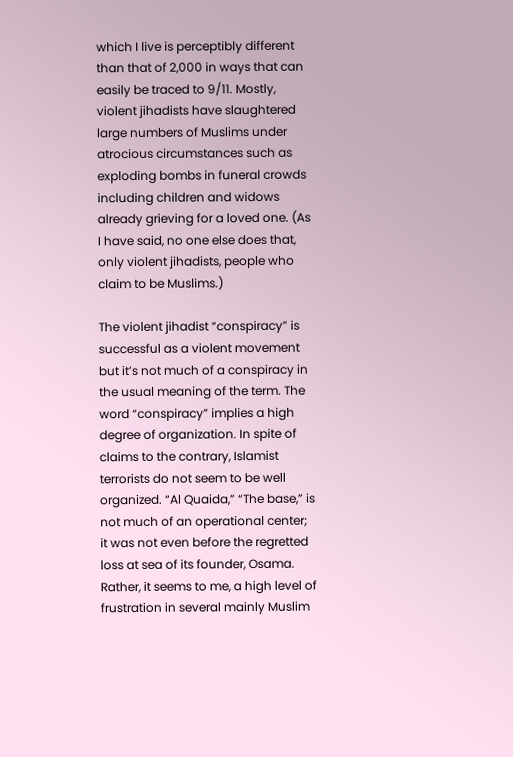which I live is perceptibly different than that of 2,000 in ways that can easily be traced to 9/11. Mostly, violent jihadists have slaughtered large numbers of Muslims under atrocious circumstances such as exploding bombs in funeral crowds including children and widows already grieving for a loved one. (As I have said, no one else does that, only violent jihadists, people who claim to be Muslims.)

The violent jihadist “conspiracy” is successful as a violent movement but it’s not much of a conspiracy in the usual meaning of the term. The word “conspiracy” implies a high degree of organization. In spite of claims to the contrary, Islamist terrorists do not seem to be well organized. “Al Quaida,” “The base,” is not much of an operational center; it was not even before the regretted loss at sea of its founder, Osama. Rather, it seems to me, a high level of frustration in several mainly Muslim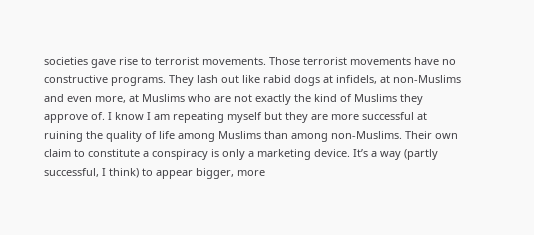societies gave rise to terrorist movements. Those terrorist movements have no constructive programs. They lash out like rabid dogs at infidels, at non-Muslims and even more, at Muslims who are not exactly the kind of Muslims they approve of. I know I am repeating myself but they are more successful at ruining the quality of life among Muslims than among non-Muslims. Their own claim to constitute a conspiracy is only a marketing device. It’s a way (partly successful, I think) to appear bigger, more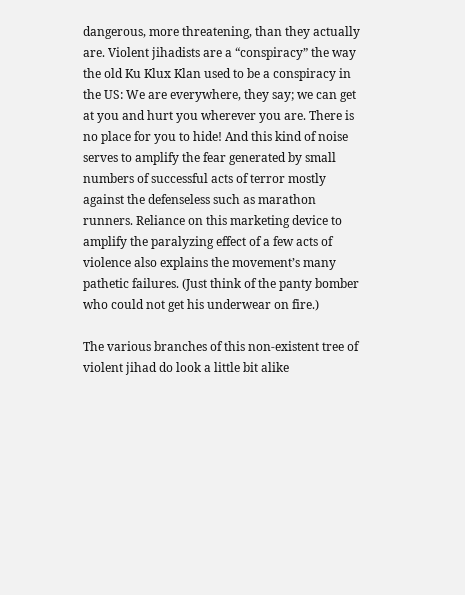dangerous, more threatening, than they actually are. Violent jihadists are a “conspiracy” the way the old Ku Klux Klan used to be a conspiracy in the US: We are everywhere, they say; we can get at you and hurt you wherever you are. There is no place for you to hide! And this kind of noise serves to amplify the fear generated by small numbers of successful acts of terror mostly against the defenseless such as marathon runners. Reliance on this marketing device to amplify the paralyzing effect of a few acts of violence also explains the movement’s many pathetic failures. (Just think of the panty bomber who could not get his underwear on fire.)

The various branches of this non-existent tree of violent jihad do look a little bit alike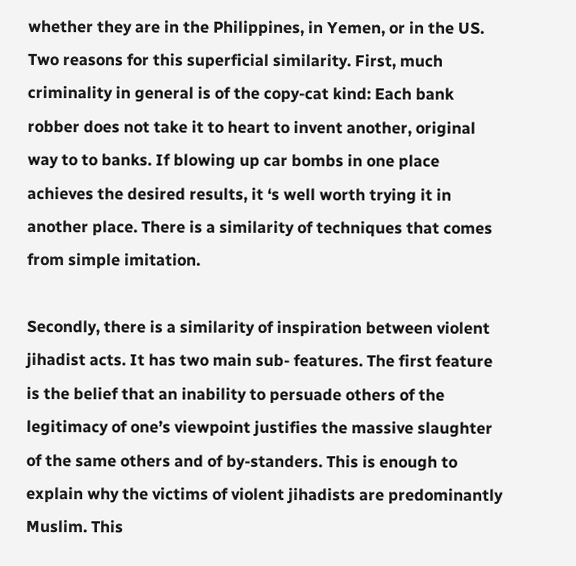whether they are in the Philippines, in Yemen, or in the US. Two reasons for this superficial similarity. First, much criminality in general is of the copy-cat kind: Each bank robber does not take it to heart to invent another, original way to to banks. If blowing up car bombs in one place achieves the desired results, it ‘s well worth trying it in another place. There is a similarity of techniques that comes from simple imitation.

Secondly, there is a similarity of inspiration between violent jihadist acts. It has two main sub- features. The first feature is the belief that an inability to persuade others of the legitimacy of one’s viewpoint justifies the massive slaughter of the same others and of by-standers. This is enough to explain why the victims of violent jihadists are predominantly Muslim. This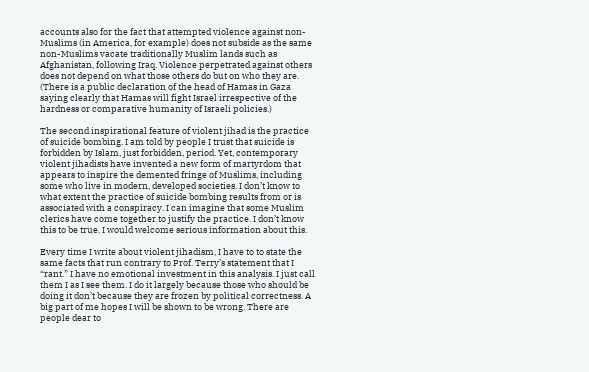accounts also for the fact that attempted violence against non-Muslims (in America, for example) does not subside as the same non-Muslims vacate traditionally Muslim lands such as Afghanistan, following Iraq. Violence perpetrated against others does not depend on what those others do but on who they are. (There is a public declaration of the head of Hamas in Gaza saying clearly that Hamas will fight Israel irrespective of the hardness or comparative humanity of Israeli policies.)

The second inspirational feature of violent jihad is the practice of suicide bombing. I am told by people I trust that suicide is forbidden by Islam, just forbidden, period. Yet, contemporary violent jihadists have invented a new form of martyrdom that appears to inspire the demented fringe of Muslims, including some who live in modern, developed societies. I don’t know to what extent the practice of suicide bombing results from or is associated with a conspiracy. I can imagine that some Muslim clerics have come together to justify the practice. I don’t know this to be true. I would welcome serious information about this.

Every time I write about violent jihadism, I have to to state the same facts that run contrary to Prof. Terry’s statement that I “rant.” I have no emotional investment in this analysis. I just call them I as I see them. I do it largely because those who should be doing it don’t because they are frozen by political correctness. A big part of me hopes I will be shown to be wrong. There are people dear to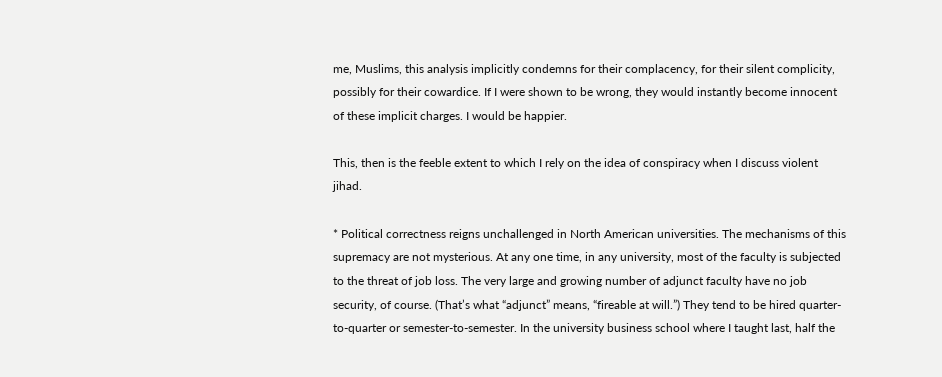me, Muslims, this analysis implicitly condemns for their complacency, for their silent complicity, possibly for their cowardice. If I were shown to be wrong, they would instantly become innocent of these implicit charges. I would be happier.

This, then is the feeble extent to which I rely on the idea of conspiracy when I discuss violent jihad.

* Political correctness reigns unchallenged in North American universities. The mechanisms of this supremacy are not mysterious. At any one time, in any university, most of the faculty is subjected to the threat of job loss. The very large and growing number of adjunct faculty have no job security, of course. (That’s what “adjunct” means, “fireable at will.”) They tend to be hired quarter-to-quarter or semester-to-semester. In the university business school where I taught last, half the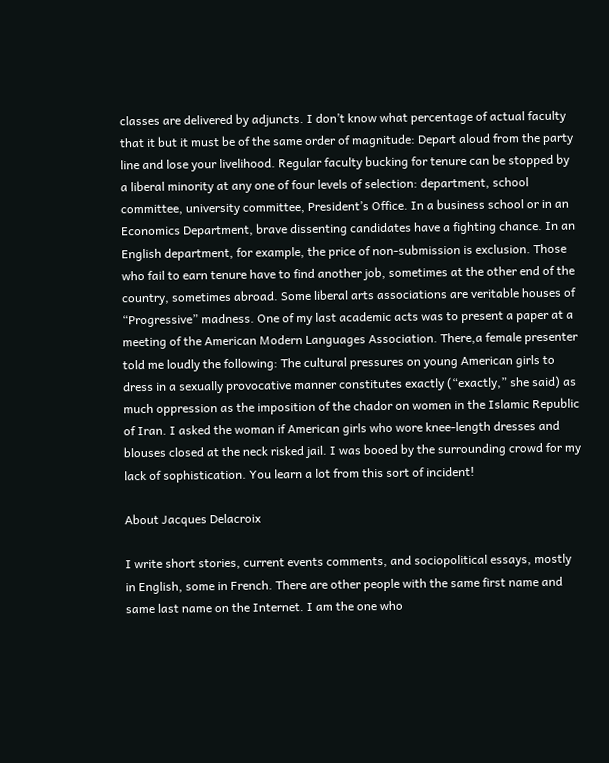classes are delivered by adjuncts. I don’t know what percentage of actual faculty that it but it must be of the same order of magnitude: Depart aloud from the party line and lose your livelihood. Regular faculty bucking for tenure can be stopped by a liberal minority at any one of four levels of selection: department, school committee, university committee, President’s Office. In a business school or in an Economics Department, brave dissenting candidates have a fighting chance. In an English department, for example, the price of non-submission is exclusion. Those who fail to earn tenure have to find another job, sometimes at the other end of the country, sometimes abroad. Some liberal arts associations are veritable houses of “Progressive” madness. One of my last academic acts was to present a paper at a meeting of the American Modern Languages Association. There,a female presenter told me loudly the following: The cultural pressures on young American girls to dress in a sexually provocative manner constitutes exactly (“exactly,” she said) as much oppression as the imposition of the chador on women in the Islamic Republic of Iran. I asked the woman if American girls who wore knee-length dresses and blouses closed at the neck risked jail. I was booed by the surrounding crowd for my lack of sophistication. You learn a lot from this sort of incident!

About Jacques Delacroix

I write short stories, current events comments, and sociopolitical essays, mostly in English, some in French. There are other people with the same first name and same last name on the Internet. I am the one who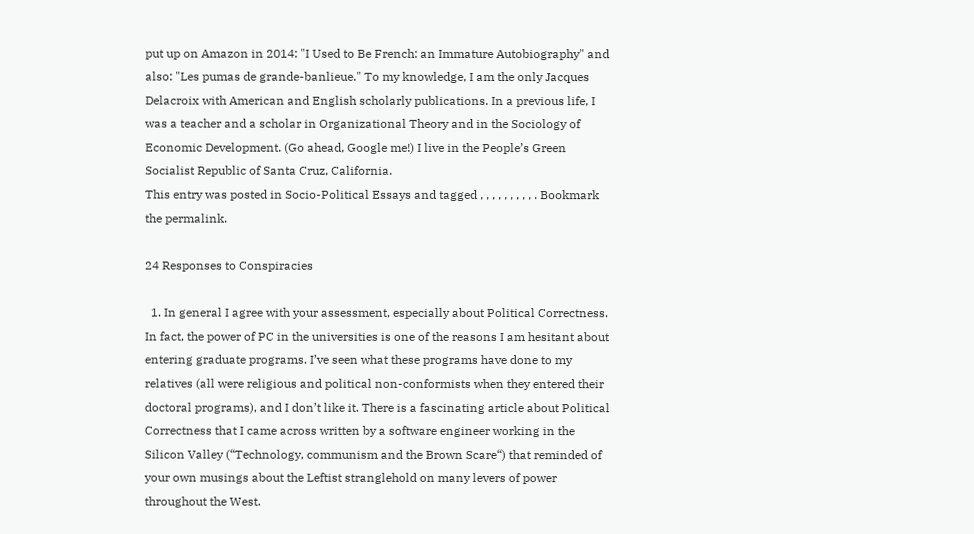put up on Amazon in 2014: "I Used to Be French: an Immature Autobiography" and also: "Les pumas de grande-banlieue." To my knowledge, I am the only Jacques Delacroix with American and English scholarly publications. In a previous life, I was a teacher and a scholar in Organizational Theory and in the Sociology of Economic Development. (Go ahead, Google me!) I live in the People’s Green Socialist Republic of Santa Cruz, California.
This entry was posted in Socio-Political Essays and tagged , , , , , , , , , . Bookmark the permalink.

24 Responses to Conspiracies

  1. In general I agree with your assessment, especially about Political Correctness. In fact, the power of PC in the universities is one of the reasons I am hesitant about entering graduate programs. I’ve seen what these programs have done to my relatives (all were religious and political non-conformists when they entered their doctoral programs), and I don’t like it. There is a fascinating article about Political Correctness that I came across written by a software engineer working in the Silicon Valley (“Technology, communism and the Brown Scare“) that reminded of your own musings about the Leftist stranglehold on many levers of power throughout the West.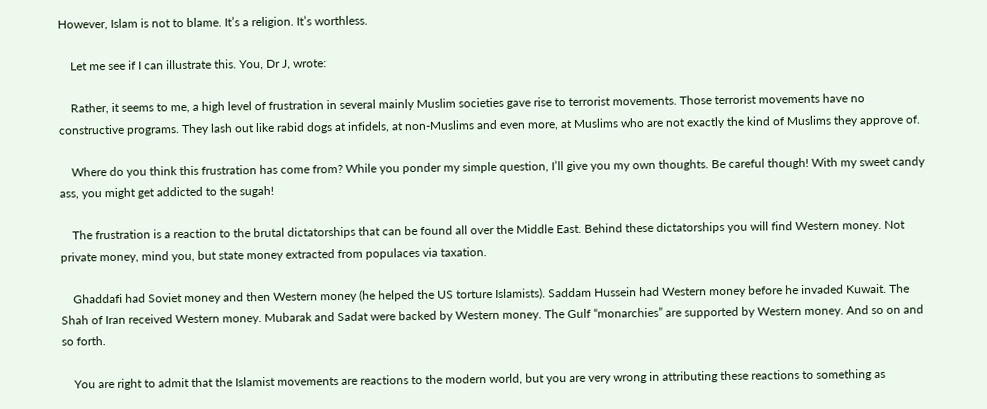However, Islam is not to blame. It’s a religion. It’s worthless.

    Let me see if I can illustrate this. You, Dr J, wrote:

    Rather, it seems to me, a high level of frustration in several mainly Muslim societies gave rise to terrorist movements. Those terrorist movements have no constructive programs. They lash out like rabid dogs at infidels, at non-Muslims and even more, at Muslims who are not exactly the kind of Muslims they approve of.

    Where do you think this frustration has come from? While you ponder my simple question, I’ll give you my own thoughts. Be careful though! With my sweet candy ass, you might get addicted to the sugah!

    The frustration is a reaction to the brutal dictatorships that can be found all over the Middle East. Behind these dictatorships you will find Western money. Not private money, mind you, but state money extracted from populaces via taxation.

    Ghaddafi had Soviet money and then Western money (he helped the US torture Islamists). Saddam Hussein had Western money before he invaded Kuwait. The Shah of Iran received Western money. Mubarak and Sadat were backed by Western money. The Gulf “monarchies” are supported by Western money. And so on and so forth.

    You are right to admit that the Islamist movements are reactions to the modern world, but you are very wrong in attributing these reactions to something as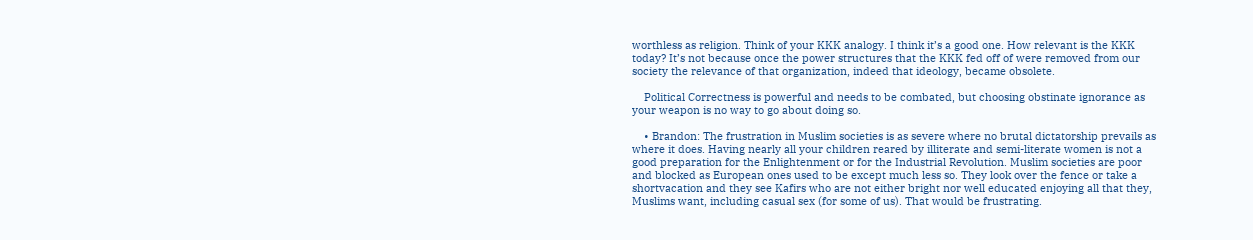worthless as religion. Think of your KKK analogy. I think it’s a good one. How relevant is the KKK today? It’s not because once the power structures that the KKK fed off of were removed from our society the relevance of that organization, indeed that ideology, became obsolete.

    Political Correctness is powerful and needs to be combated, but choosing obstinate ignorance as your weapon is no way to go about doing so.

    • Brandon: The frustration in Muslim societies is as severe where no brutal dictatorship prevails as where it does. Having nearly all your children reared by illiterate and semi-literate women is not a good preparation for the Enlightenment or for the Industrial Revolution. Muslim societies are poor and blocked as European ones used to be except much less so. They look over the fence or take a shortvacation and they see Kafirs who are not either bright nor well educated enjoying all that they, Muslims want, including casual sex (for some of us). That would be frustrating.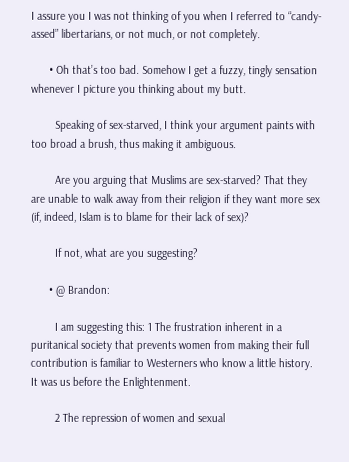I assure you I was not thinking of you when I referred to “candy-assed” libertarians, or not much, or not completely.

      • Oh that’s too bad. Somehow I get a fuzzy, tingly sensation whenever I picture you thinking about my butt.

        Speaking of sex-starved, I think your argument paints with too broad a brush, thus making it ambiguous.

        Are you arguing that Muslims are sex-starved? That they are unable to walk away from their religion if they want more sex (if, indeed, Islam is to blame for their lack of sex)?

        If not, what are you suggesting?

      • @ Brandon:

        I am suggesting this: 1 The frustration inherent in a puritanical society that prevents women from making their full contribution is familiar to Westerners who know a little history. It was us before the Enlightenment.

        2 The repression of women and sexual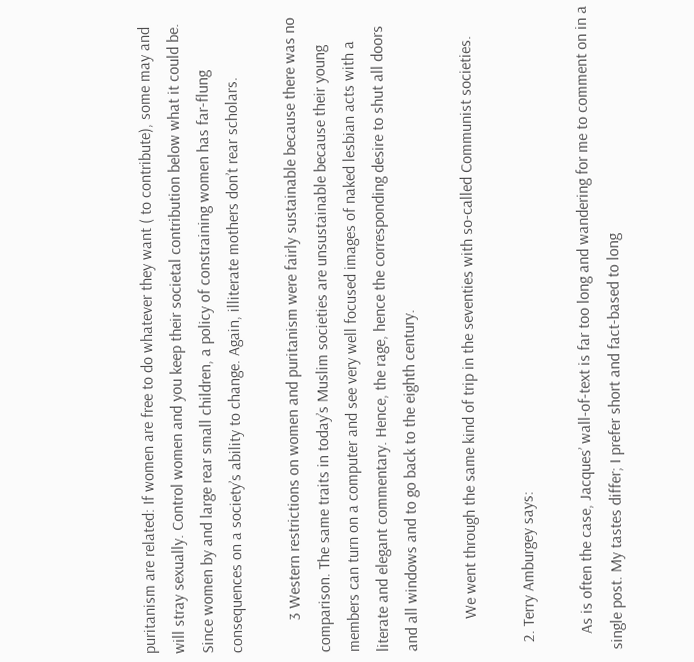puritanism are related: If women are free to do whatever they want ( to contribute), some may and will stray sexually. Control women and you keep their societal contribution below what it could be. Since women by and large rear small children, a policy of constraining women has far-flung consequences on a society’s ability to change. Again, illiterate mothers don’t rear scholars.

        3 Western restrictions on women and puritanism were fairly sustainable because there was no comparison. The same traits in today’s Muslim societies are unsustainable because their young members can turn on a computer and see very well focused images of naked lesbian acts with a literate and elegant commentary. Hence, the rage, hence the corresponding desire to shut all doors and all windows and to go back to the eighth century.

        We went through the same kind of trip in the seventies with so-called Communist societies.

  2. Terry Amburgey says:

    As is often the case, Jacques’ wall-of-text is far too long and wandering for me to comment on in a single post. My tastes differ; I prefer short and fact-based to long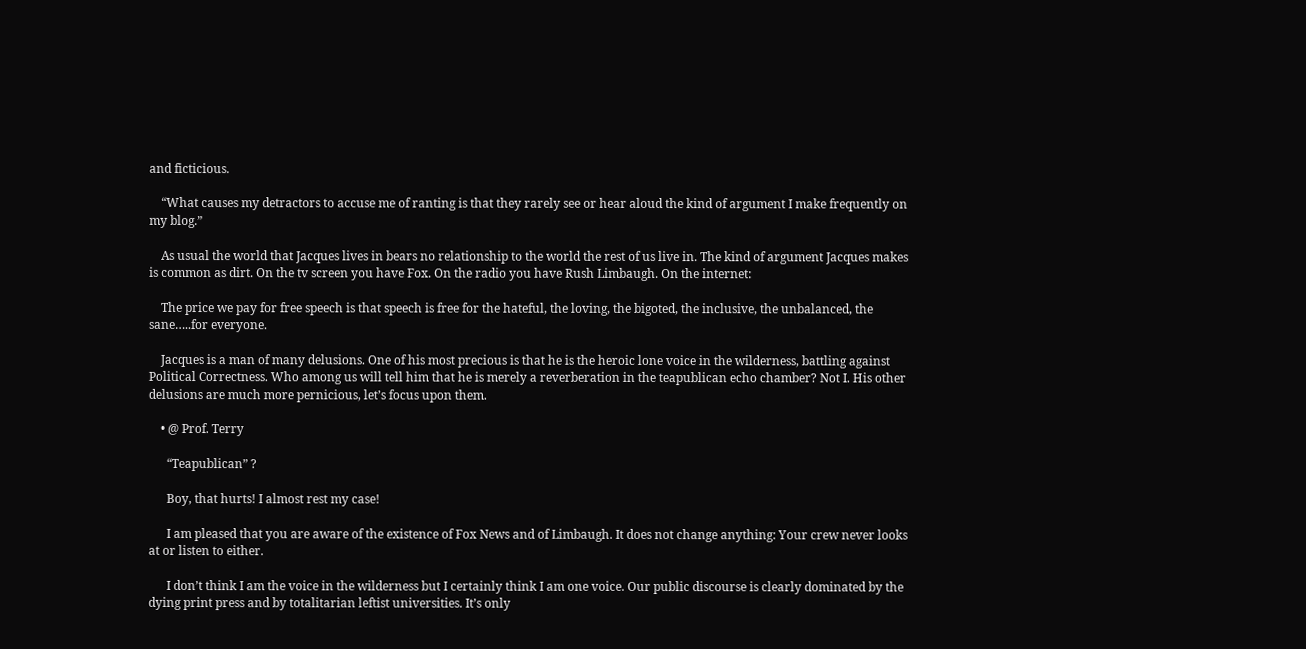and ficticious.

    “What causes my detractors to accuse me of ranting is that they rarely see or hear aloud the kind of argument I make frequently on my blog.”

    As usual the world that Jacques lives in bears no relationship to the world the rest of us live in. The kind of argument Jacques makes is common as dirt. On the tv screen you have Fox. On the radio you have Rush Limbaugh. On the internet:

    The price we pay for free speech is that speech is free for the hateful, the loving, the bigoted, the inclusive, the unbalanced, the sane…..for everyone.

    Jacques is a man of many delusions. One of his most precious is that he is the heroic lone voice in the wilderness, battling against Political Correctness. Who among us will tell him that he is merely a reverberation in the teapublican echo chamber? Not I. His other delusions are much more pernicious, let’s focus upon them.

    • @ Prof. Terry

      “Teapublican” ?

      Boy, that hurts! I almost rest my case!

      I am pleased that you are aware of the existence of Fox News and of Limbaugh. It does not change anything: Your crew never looks at or listen to either.

      I don’t think I am the voice in the wilderness but I certainly think I am one voice. Our public discourse is clearly dominated by the dying print press and by totalitarian leftist universities. It’s only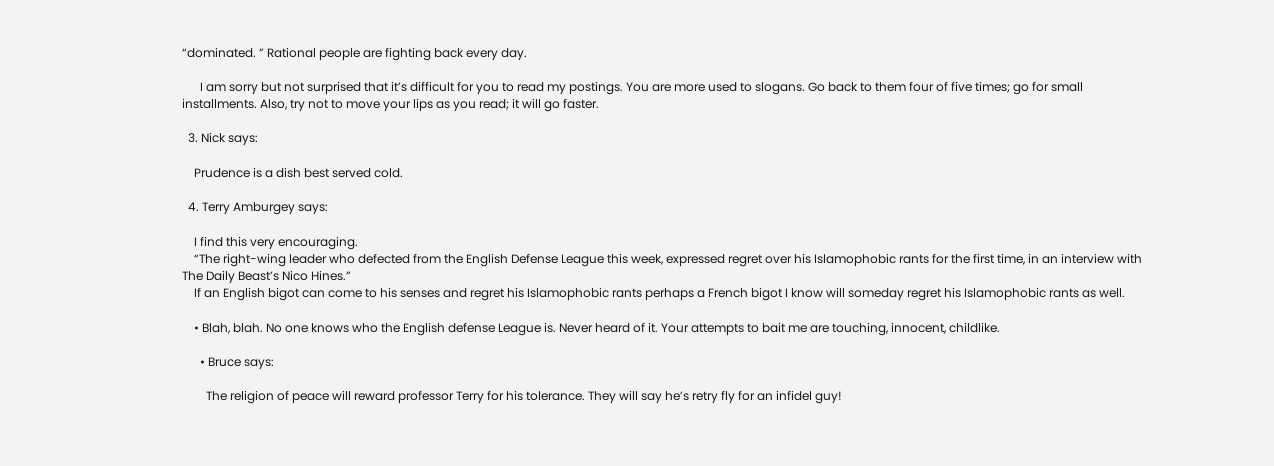“dominated. ” Rational people are fighting back every day.

      I am sorry but not surprised that it’s difficult for you to read my postings. You are more used to slogans. Go back to them four of five times; go for small installments. Also, try not to move your lips as you read; it will go faster.

  3. Nick says:

    Prudence is a dish best served cold.

  4. Terry Amburgey says:

    I find this very encouraging.
    “The right-wing leader who defected from the English Defense League this week, expressed regret over his Islamophobic rants for the first time, in an interview with The Daily Beast’s Nico Hines.”
    If an English bigot can come to his senses and regret his Islamophobic rants perhaps a French bigot I know will someday regret his Islamophobic rants as well.

    • Blah, blah. No one knows who the English defense League is. Never heard of it. Your attempts to bait me are touching, innocent, childlike.

      • Bruce says:

        The religion of peace will reward professor Terry for his tolerance. They will say he’s retry fly for an infidel guy!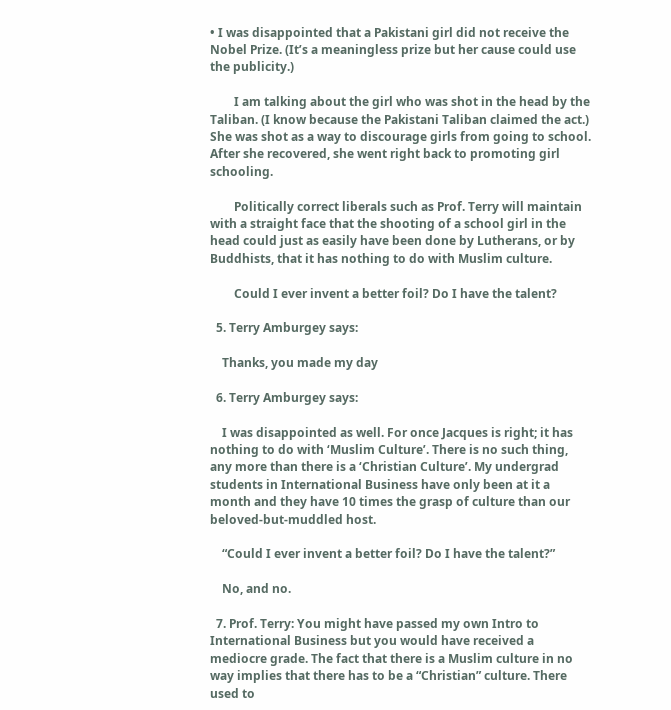• I was disappointed that a Pakistani girl did not receive the Nobel Prize. (It’s a meaningless prize but her cause could use the publicity.)

        I am talking about the girl who was shot in the head by the Taliban. (I know because the Pakistani Taliban claimed the act.) She was shot as a way to discourage girls from going to school. After she recovered, she went right back to promoting girl schooling.

        Politically correct liberals such as Prof. Terry will maintain with a straight face that the shooting of a school girl in the head could just as easily have been done by Lutherans, or by Buddhists, that it has nothing to do with Muslim culture.

        Could I ever invent a better foil? Do I have the talent?

  5. Terry Amburgey says:

    Thanks, you made my day

  6. Terry Amburgey says:

    I was disappointed as well. For once Jacques is right; it has nothing to do with ‘Muslim Culture’. There is no such thing, any more than there is a ‘Christian Culture’. My undergrad students in International Business have only been at it a month and they have 10 times the grasp of culture than our beloved-but-muddled host.

    “Could I ever invent a better foil? Do I have the talent?”

    No, and no.

  7. Prof. Terry: You might have passed my own Intro to International Business but you would have received a mediocre grade. The fact that there is a Muslim culture in no way implies that there has to be a “Christian” culture. There used to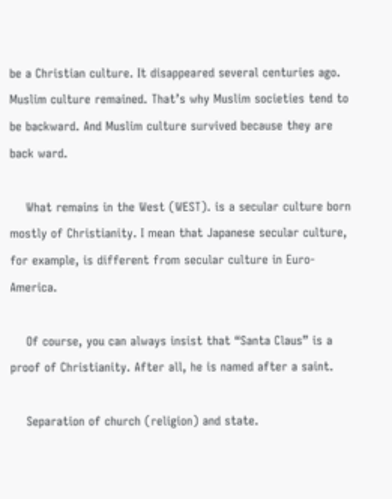be a Christian culture. It disappeared several centuries ago. Muslim culture remained. That’s why Muslim societies tend to be backward. And Muslim culture survived because they are back ward.

    What remains in the West (WEST). is a secular culture born mostly of Christianity. I mean that Japanese secular culture, for example, is different from secular culture in Euro-America.

    Of course, you can always insist that “Santa Claus” is a proof of Christianity. After all, he is named after a saint.

    Separation of church (religion) and state.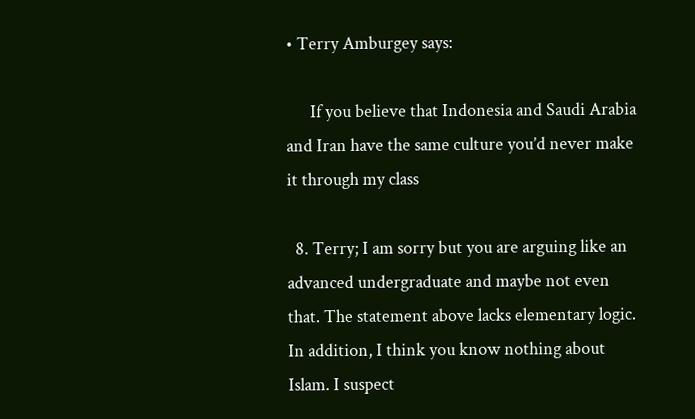• Terry Amburgey says:

      If you believe that Indonesia and Saudi Arabia and Iran have the same culture you’d never make it through my class

  8. Terry; I am sorry but you are arguing like an advanced undergraduate and maybe not even that. The statement above lacks elementary logic. In addition, I think you know nothing about Islam. I suspect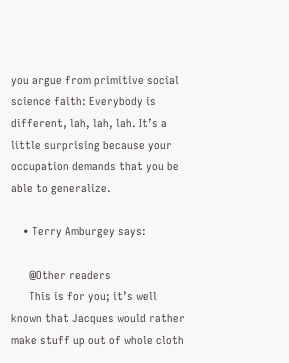you argue from primitive social science faith: Everybody is different, lah, lah, lah. It’s a little surprising because your occupation demands that you be able to generalize.

    • Terry Amburgey says:

      @Other readers
      This is for you; it’s well known that Jacques would rather make stuff up out of whole cloth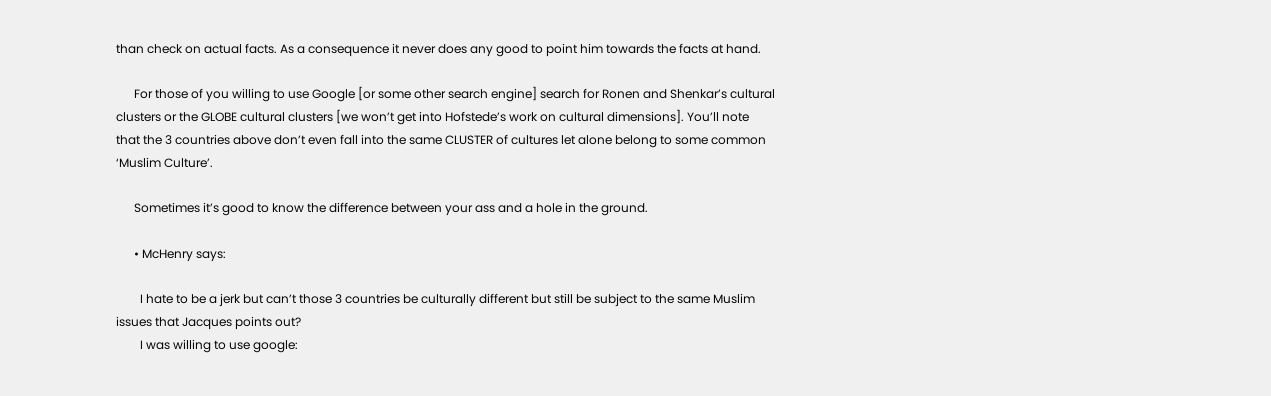than check on actual facts. As a consequence it never does any good to point him towards the facts at hand.

      For those of you willing to use Google [or some other search engine] search for Ronen and Shenkar’s cultural clusters or the GLOBE cultural clusters [we won’t get into Hofstede’s work on cultural dimensions]. You’ll note that the 3 countries above don’t even fall into the same CLUSTER of cultures let alone belong to some common ‘Muslim Culture’.

      Sometimes it’s good to know the difference between your ass and a hole in the ground.

      • McHenry says:

        I hate to be a jerk but can’t those 3 countries be culturally different but still be subject to the same Muslim issues that Jacques points out?
        I was willing to use google: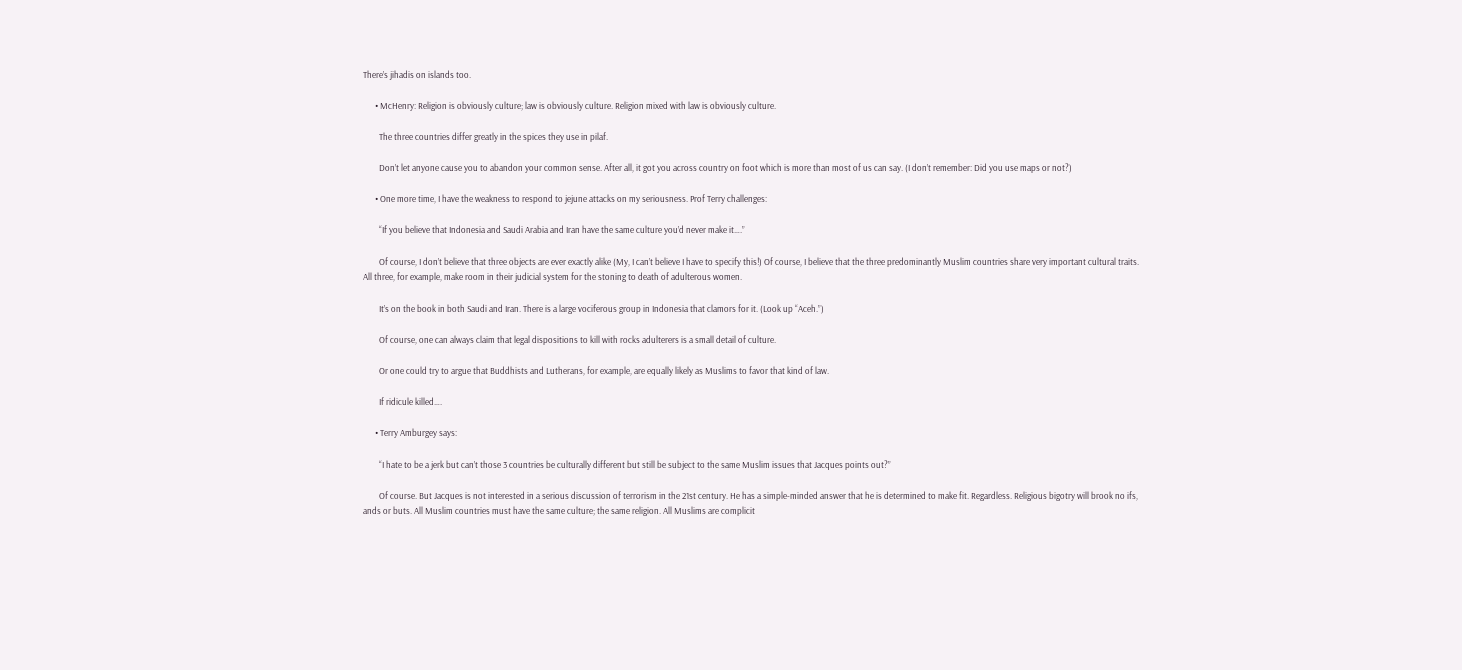There’s jihadis on islands too.

      • McHenry: Religion is obviously culture; law is obviously culture. Religion mixed with law is obviously culture.

        The three countries differ greatly in the spices they use in pilaf.

        Don’t let anyone cause you to abandon your common sense. After all, it got you across country on foot which is more than most of us can say. (I don’t remember: Did you use maps or not?)

      • One more time, I have the weakness to respond to jejune attacks on my seriousness. Prof Terry challenges:

        “If you believe that Indonesia and Saudi Arabia and Iran have the same culture you’d never make it….”

        Of course, I don’t believe that three objects are ever exactly alike (My, I can’t believe I have to specify this!) Of course, I believe that the three predominantly Muslim countries share very important cultural traits. All three, for example, make room in their judicial system for the stoning to death of adulterous women.

        It’s on the book in both Saudi and Iran. There is a large vociferous group in Indonesia that clamors for it. (Look up “Aceh.”)

        Of course, one can always claim that legal dispositions to kill with rocks adulterers is a small detail of culture.

        Or one could try to argue that Buddhists and Lutherans, for example, are equally likely as Muslims to favor that kind of law.

        If ridicule killed….

      • Terry Amburgey says:

        “I hate to be a jerk but can’t those 3 countries be culturally different but still be subject to the same Muslim issues that Jacques points out?”

        Of course. But Jacques is not interested in a serious discussion of terrorism in the 21st century. He has a simple-minded answer that he is determined to make fit. Regardless. Religious bigotry will brook no ifs, ands or buts. All Muslim countries must have the same culture; the same religion. All Muslims are complicit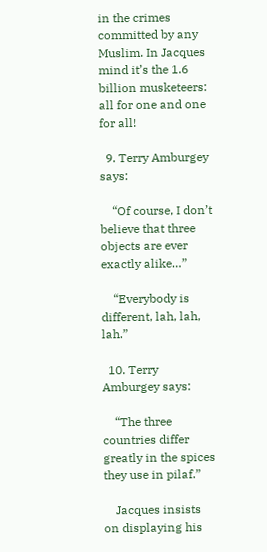in the crimes committed by any Muslim. In Jacques mind it’s the 1.6 billion musketeers: all for one and one for all!

  9. Terry Amburgey says:

    “Of course, I don’t believe that three objects are ever exactly alike…”

    “Everybody is different, lah, lah, lah.”

  10. Terry Amburgey says:

    “The three countries differ greatly in the spices they use in pilaf.”

    Jacques insists on displaying his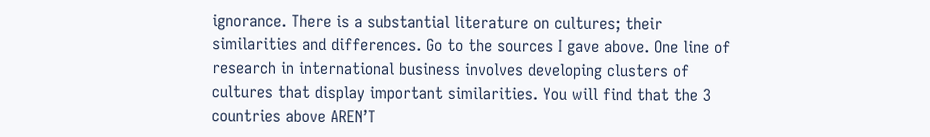ignorance. There is a substantial literature on cultures; their similarities and differences. Go to the sources I gave above. One line of research in international business involves developing clusters of cultures that display important similarities. You will find that the 3 countries above AREN’T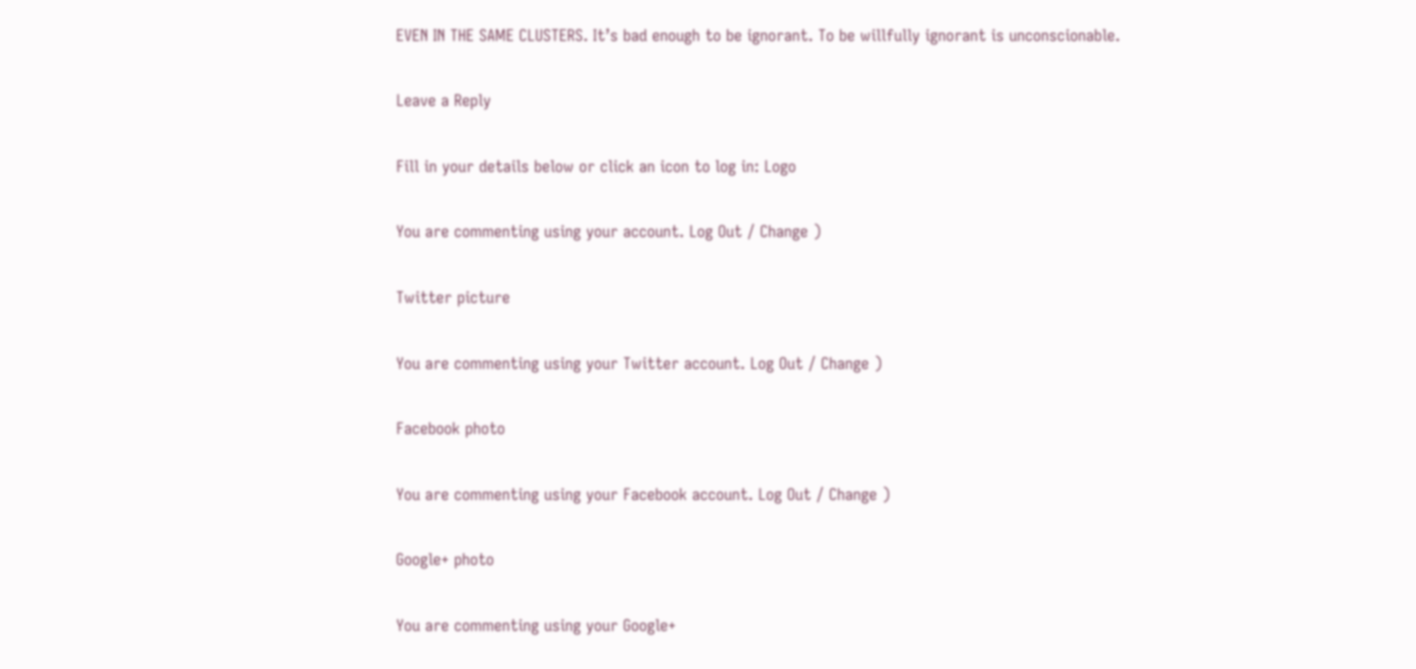EVEN IN THE SAME CLUSTERS. It’s bad enough to be ignorant. To be willfully ignorant is unconscionable.

Leave a Reply

Fill in your details below or click an icon to log in: Logo

You are commenting using your account. Log Out / Change )

Twitter picture

You are commenting using your Twitter account. Log Out / Change )

Facebook photo

You are commenting using your Facebook account. Log Out / Change )

Google+ photo

You are commenting using your Google+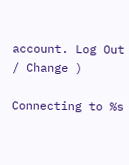account. Log Out / Change )

Connecting to %s